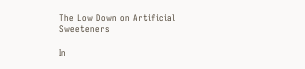The Low Down on Artificial Sweeteners

In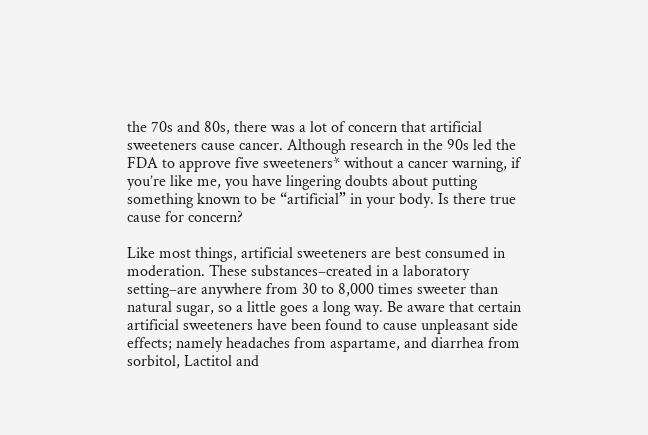the 70s and 80s, there was a lot of concern that artificial sweeteners cause cancer. Although research in the 90s led the FDA to approve five sweeteners* without a cancer warning, if you’re like me, you have lingering doubts about putting something known to be “artificial” in your body. Is there true cause for concern?

Like most things, artificial sweeteners are best consumed in moderation. These substances–created in a laboratory setting–are anywhere from 30 to 8,000 times sweeter than natural sugar, so a little goes a long way. Be aware that certain artificial sweeteners have been found to cause unpleasant side effects; namely headaches from aspartame, and diarrhea from sorbitol, Lactitol and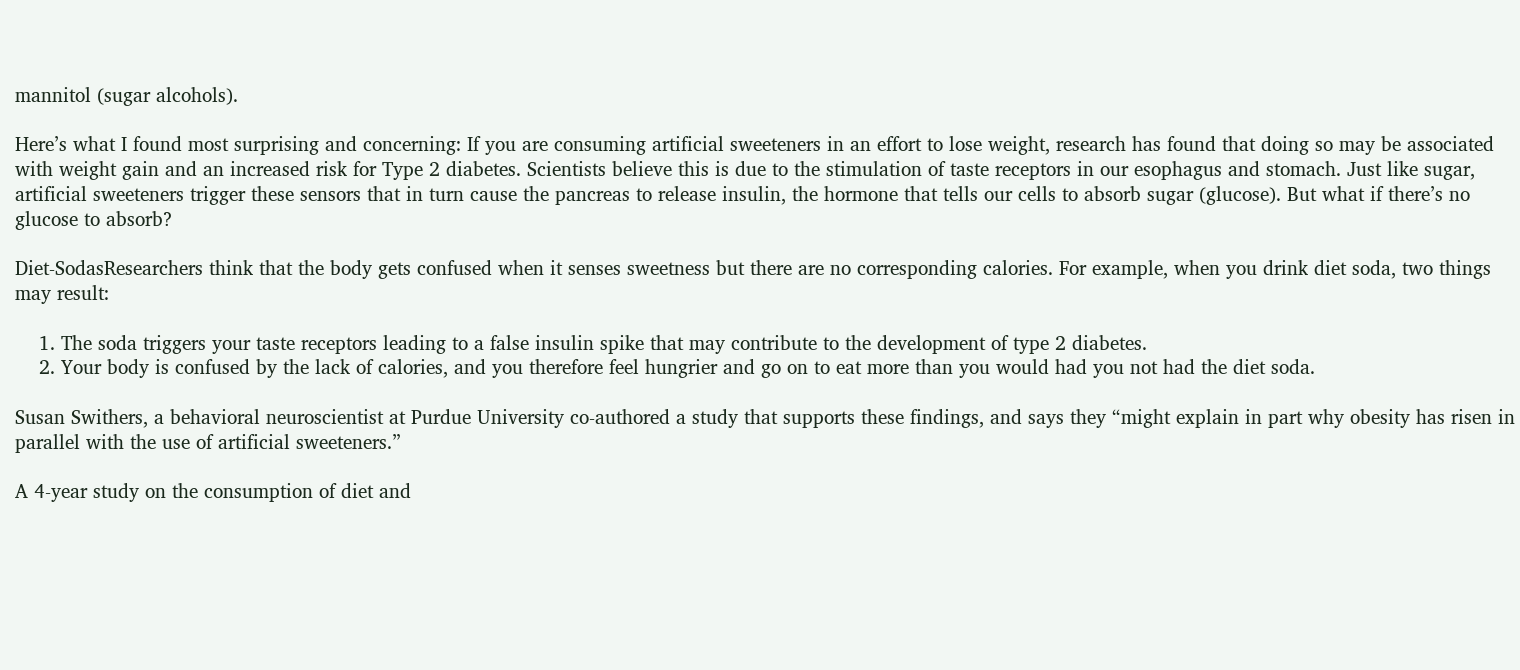mannitol (sugar alcohols).

Here’s what I found most surprising and concerning: If you are consuming artificial sweeteners in an effort to lose weight, research has found that doing so may be associated with weight gain and an increased risk for Type 2 diabetes. Scientists believe this is due to the stimulation of taste receptors in our esophagus and stomach. Just like sugar, artificial sweeteners trigger these sensors that in turn cause the pancreas to release insulin, the hormone that tells our cells to absorb sugar (glucose). But what if there’s no glucose to absorb?

Diet-SodasResearchers think that the body gets confused when it senses sweetness but there are no corresponding calories. For example, when you drink diet soda, two things may result:

    1. The soda triggers your taste receptors leading to a false insulin spike that may contribute to the development of type 2 diabetes.
    2. Your body is confused by the lack of calories, and you therefore feel hungrier and go on to eat more than you would had you not had the diet soda.

Susan Swithers, a behavioral neuroscientist at Purdue University co-authored a study that supports these findings, and says they “might explain in part why obesity has risen in parallel with the use of artificial sweeteners.”

A 4-year study on the consumption of diet and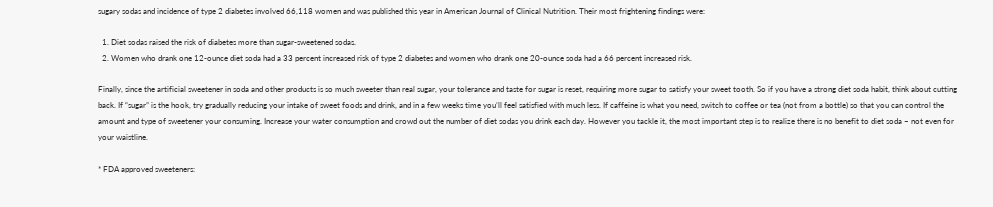sugary sodas and incidence of type 2 diabetes involved 66,118 women and was published this year in American Journal of Clinical Nutrition. Their most frightening findings were:

  1. Diet sodas raised the risk of diabetes more than sugar-sweetened sodas.
  2. Women who drank one 12-ounce diet soda had a 33 percent increased risk of type 2 diabetes and women who drank one 20-ounce soda had a 66 percent increased risk.

Finally, since the artificial sweetener in soda and other products is so much sweeter than real sugar, your tolerance and taste for sugar is reset, requiring more sugar to satisfy your sweet tooth. So if you have a strong diet soda habit, think about cutting back. If “sugar” is the hook, try gradually reducing your intake of sweet foods and drink, and in a few weeks time you’ll feel satisfied with much less. If caffeine is what you need, switch to coffee or tea (not from a bottle) so that you can control the amount and type of sweetener your consuming. Increase your water consumption and crowd out the number of diet sodas you drink each day. However you tackle it, the most important step is to realize there is no benefit to diet soda – not even for your waistline.

* FDA approved sweeteners: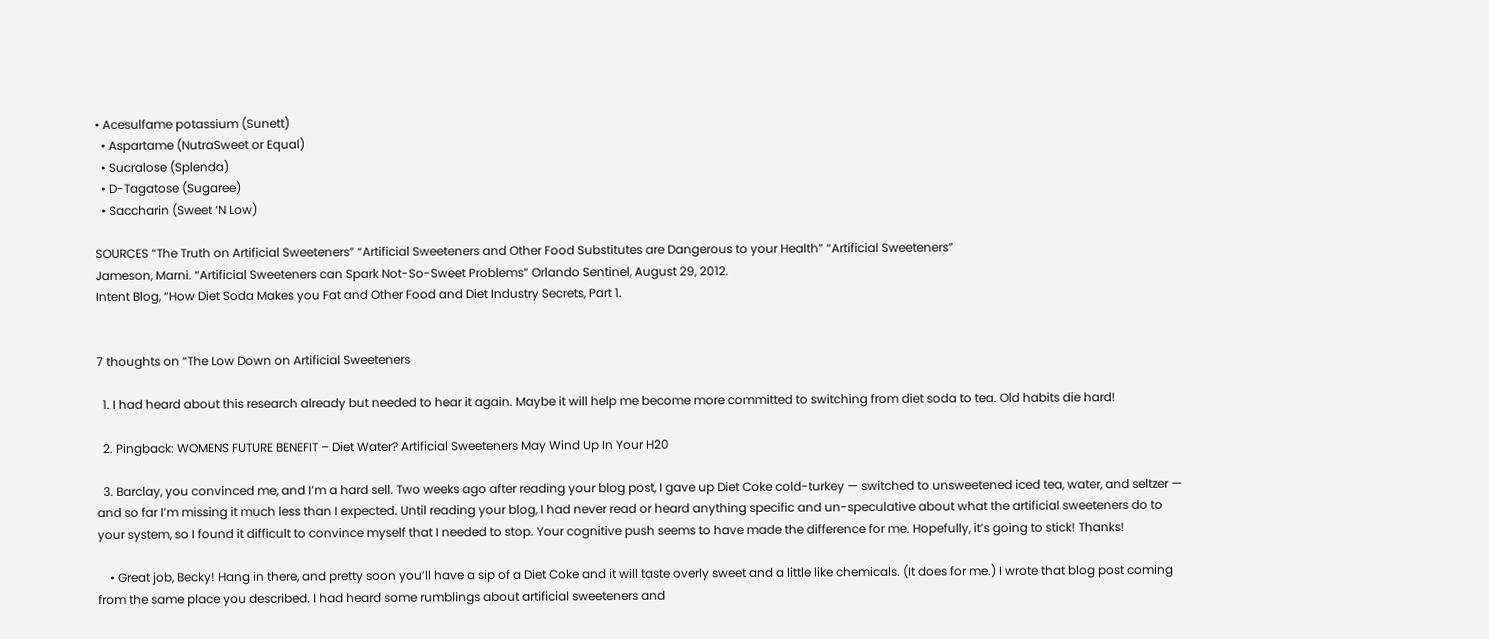• Acesulfame potassium (Sunett)
  • Aspartame (NutraSweet or Equal)
  • Sucralose (Splenda)
  • D-Tagatose (Sugaree)
  • Saccharin (Sweet ‘N Low)

SOURCES “The Truth on Artificial Sweeteners” “Artificial Sweeteners and Other Food Substitutes are Dangerous to your Health” “Artificial Sweeteners”
Jameson, Marni. “Artificial Sweeteners can Spark Not-So-Sweet Problems” Orlando Sentinel, August 29, 2012.
Intent Blog, “How Diet Soda Makes you Fat and Other Food and Diet Industry Secrets, Part 1.


7 thoughts on “The Low Down on Artificial Sweeteners

  1. I had heard about this research already but needed to hear it again. Maybe it will help me become more committed to switching from diet soda to tea. Old habits die hard!

  2. Pingback: WOMENS FUTURE BENEFIT – Diet Water? Artificial Sweeteners May Wind Up In Your H20

  3. Barclay, you convinced me, and I’m a hard sell. Two weeks ago after reading your blog post, I gave up Diet Coke cold-turkey — switched to unsweetened iced tea, water, and seltzer — and so far I’m missing it much less than I expected. Until reading your blog, I had never read or heard anything specific and un-speculative about what the artificial sweeteners do to your system, so I found it difficult to convince myself that I needed to stop. Your cognitive push seems to have made the difference for me. Hopefully, it’s going to stick! Thanks!

    • Great job, Becky! Hang in there, and pretty soon you’ll have a sip of a Diet Coke and it will taste overly sweet and a little like chemicals. (It does for me.) I wrote that blog post coming from the same place you described. I had heard some rumblings about artificial sweeteners and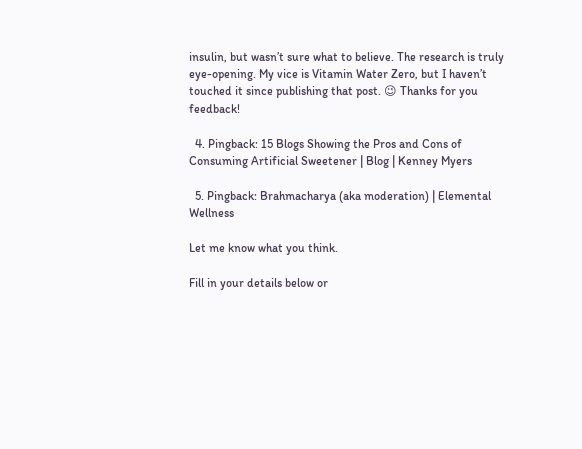insulin, but wasn’t sure what to believe. The research is truly eye-opening. My vice is Vitamin Water Zero, but I haven’t touched it since publishing that post. 😉 Thanks for you feedback!

  4. Pingback: 15 Blogs Showing the Pros and Cons of Consuming Artificial Sweetener | Blog | Kenney Myers

  5. Pingback: Brahmacharya (aka moderation) | Elemental Wellness

Let me know what you think.

Fill in your details below or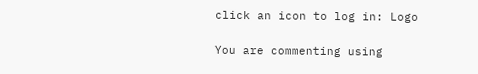click an icon to log in: Logo

You are commenting using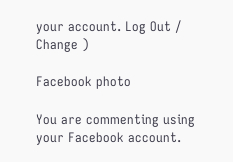your account. Log Out /  Change )

Facebook photo

You are commenting using your Facebook account.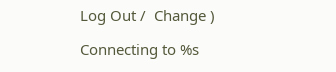Log Out /  Change )

Connecting to %s